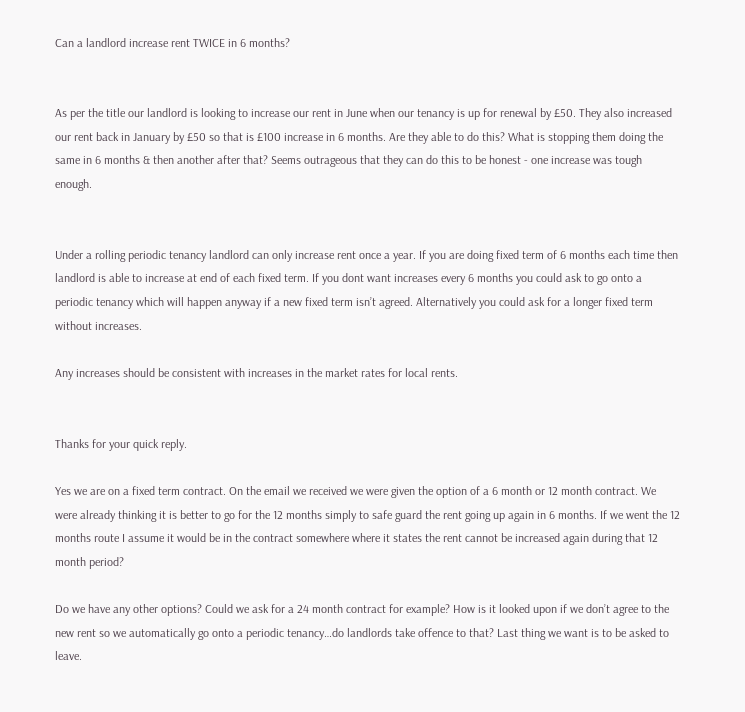Can a landlord increase rent TWICE in 6 months?


As per the title our landlord is looking to increase our rent in June when our tenancy is up for renewal by £50. They also increased our rent back in January by £50 so that is £100 increase in 6 months. Are they able to do this? What is stopping them doing the same in 6 months & then another after that? Seems outrageous that they can do this to be honest - one increase was tough enough.


Under a rolling periodic tenancy landlord can only increase rent once a year. If you are doing fixed term of 6 months each time then landlord is able to increase at end of each fixed term. If you dont want increases every 6 months you could ask to go onto a periodic tenancy which will happen anyway if a new fixed term isn’t agreed. Alternatively you could ask for a longer fixed term without increases.

Any increases should be consistent with increases in the market rates for local rents.


Thanks for your quick reply.

Yes we are on a fixed term contract. On the email we received we were given the option of a 6 month or 12 month contract. We were already thinking it is better to go for the 12 months simply to safe guard the rent going up again in 6 months. If we went the 12 months route I assume it would be in the contract somewhere where it states the rent cannot be increased again during that 12 month period?

Do we have any other options? Could we ask for a 24 month contract for example? How is it looked upon if we don’t agree to the new rent so we automatically go onto a periodic tenancy…do landlords take offence to that? Last thing we want is to be asked to leave.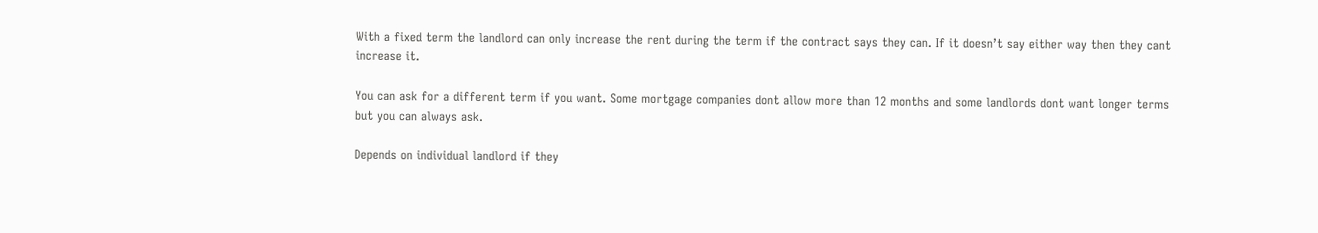With a fixed term the landlord can only increase the rent during the term if the contract says they can. If it doesn’t say either way then they cant increase it.

You can ask for a different term if you want. Some mortgage companies dont allow more than 12 months and some landlords dont want longer terms but you can always ask.

Depends on individual landlord if they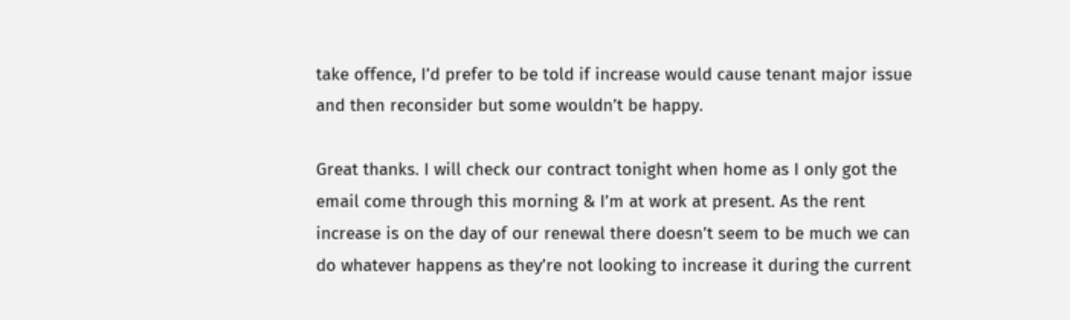take offence, I’d prefer to be told if increase would cause tenant major issue and then reconsider but some wouldn’t be happy.

Great thanks. I will check our contract tonight when home as I only got the email come through this morning & I’m at work at present. As the rent increase is on the day of our renewal there doesn’t seem to be much we can do whatever happens as they’re not looking to increase it during the current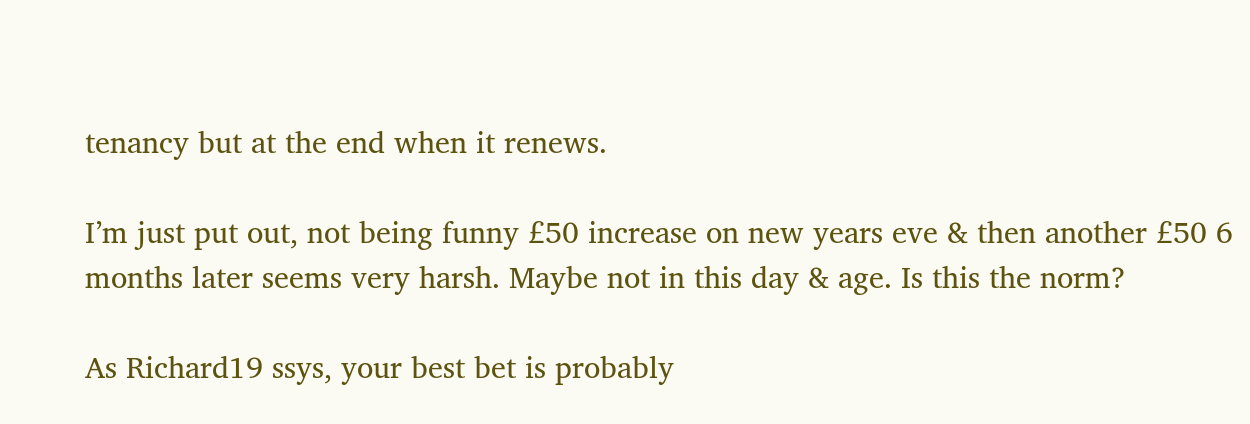tenancy but at the end when it renews.

I’m just put out, not being funny £50 increase on new years eve & then another £50 6 months later seems very harsh. Maybe not in this day & age. Is this the norm?

As Richard19 ssys, your best bet is probably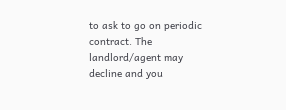to ask to go on periodic contract. The landlord/agent may decline and you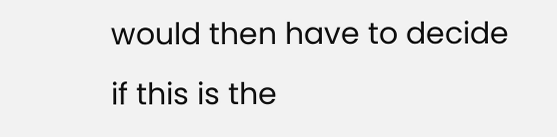would then have to decide if this is the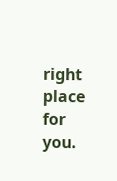right place for you.